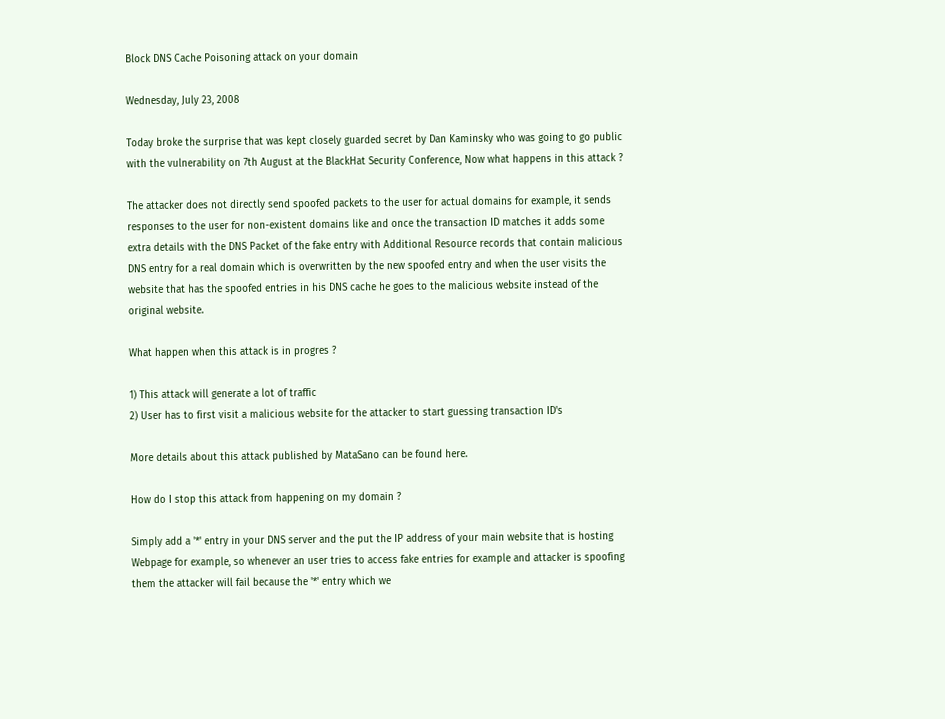Block DNS Cache Poisoning attack on your domain

Wednesday, July 23, 2008

Today broke the surprise that was kept closely guarded secret by Dan Kaminsky who was going to go public with the vulnerability on 7th August at the BlackHat Security Conference, Now what happens in this attack ?

The attacker does not directly send spoofed packets to the user for actual domains for example, it sends responses to the user for non-existent domains like and once the transaction ID matches it adds some extra details with the DNS Packet of the fake entry with Additional Resource records that contain malicious DNS entry for a real domain which is overwritten by the new spoofed entry and when the user visits the website that has the spoofed entries in his DNS cache he goes to the malicious website instead of the original website.

What happen when this attack is in progres ?

1) This attack will generate a lot of traffic
2) User has to first visit a malicious website for the attacker to start guessing transaction ID's

More details about this attack published by MataSano can be found here.

How do I stop this attack from happening on my domain ?

Simply add a '*' entry in your DNS server and the put the IP address of your main website that is hosting Webpage for example, so whenever an user tries to access fake entries for example and attacker is spoofing them the attacker will fail because the '*' entry which we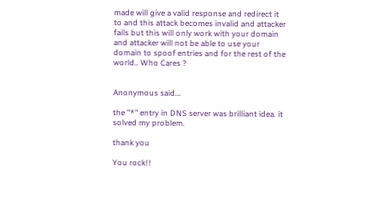made will give a valid response and redirect it to and this attack becomes invalid and attacker fails but this will only work with your domain and attacker will not be able to use your domain to spoof entries and for the rest of the world.. Who Cares ?


Anonymous said...

the "*" entry in DNS server was brilliant idea. it solved my problem.

thank you

You rock!!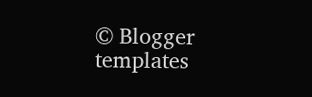© Blogger templates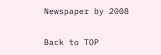Newspaper by 2008

Back to TOP